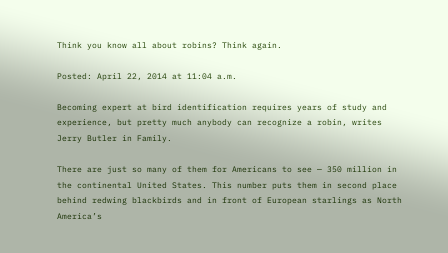Think you know all about robins? Think again.

Posted: April 22, 2014 at 11:04 a.m.

Becoming expert at bird identification requires years of study and experience, but pretty much anybody can recognize a robin, writes Jerry Butler in Family.

There are just so many of them for Americans to see — 350 million in the continental United States. This number puts them in second place behind redwing blackbirds and in front of European starlings as North America’s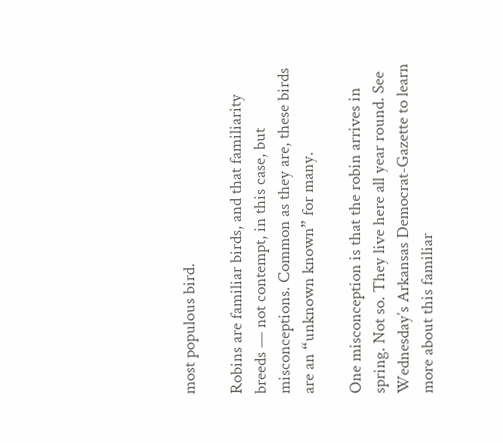most populous bird.

Robins are familiar birds, and that familiarity breeds — not contempt, in this case, but misconceptions. Common as they are, these birds are an “unknown known” for many.

One misconception is that the robin arrives in spring. Not so. They live here all year round. See Wednesday’s Arkansas Democrat-Gazette to learn more about this familiar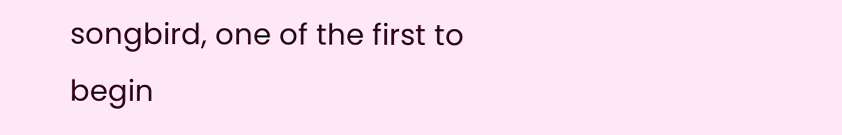songbird, one of the first to begin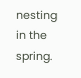nesting in the spring.